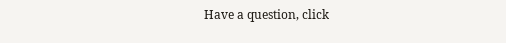Have a question, click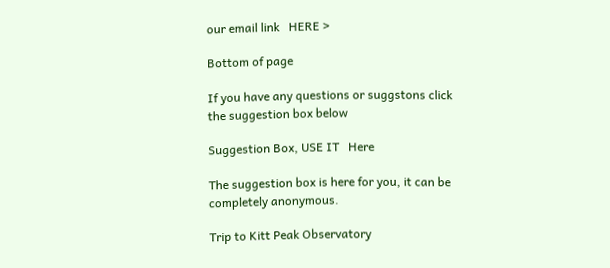our email link   HERE >

Bottom of page

If you have any questions or suggstons click the suggestion box below

Suggestion Box, USE IT   Here

The suggestion box is here for you, it can be completely anonymous.

Trip to Kitt Peak Observatory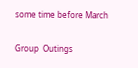some time before March

Group  Outings